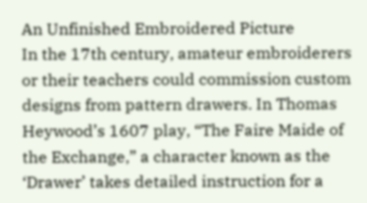An Unfinished Embroidered Picture
In the 17th century, amateur embroiderers or their teachers could commission custom designs from pattern drawers. In Thomas Heywood’s 1607 play, “The Faire Maide of the Exchange,” a character known as the ‘Drawer’ takes detailed instruction for a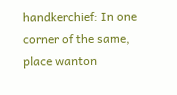handkerchief: In one corner of the same, place wanton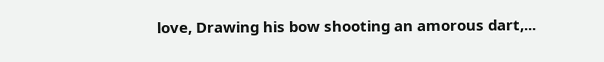love, Drawing his bow shooting an amorous dart,...